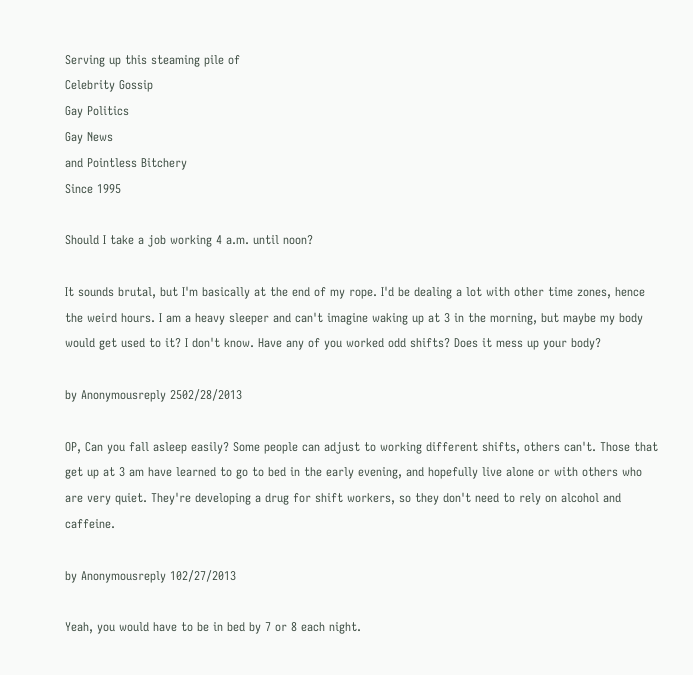Serving up this steaming pile of
Celebrity Gossip
Gay Politics
Gay News
and Pointless Bitchery
Since 1995

Should I take a job working 4 a.m. until noon?

It sounds brutal, but I'm basically at the end of my rope. I'd be dealing a lot with other time zones, hence the weird hours. I am a heavy sleeper and can't imagine waking up at 3 in the morning, but maybe my body would get used to it? I don't know. Have any of you worked odd shifts? Does it mess up your body?

by Anonymousreply 2502/28/2013

OP, Can you fall asleep easily? Some people can adjust to working different shifts, others can't. Those that get up at 3 am have learned to go to bed in the early evening, and hopefully live alone or with others who are very quiet. They're developing a drug for shift workers, so they don't need to rely on alcohol and caffeine.

by Anonymousreply 102/27/2013

Yeah, you would have to be in bed by 7 or 8 each night.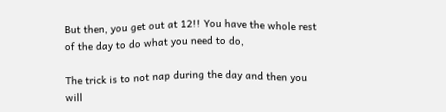But then, you get out at 12!! You have the whole rest of the day to do what you need to do,

The trick is to not nap during the day and then you will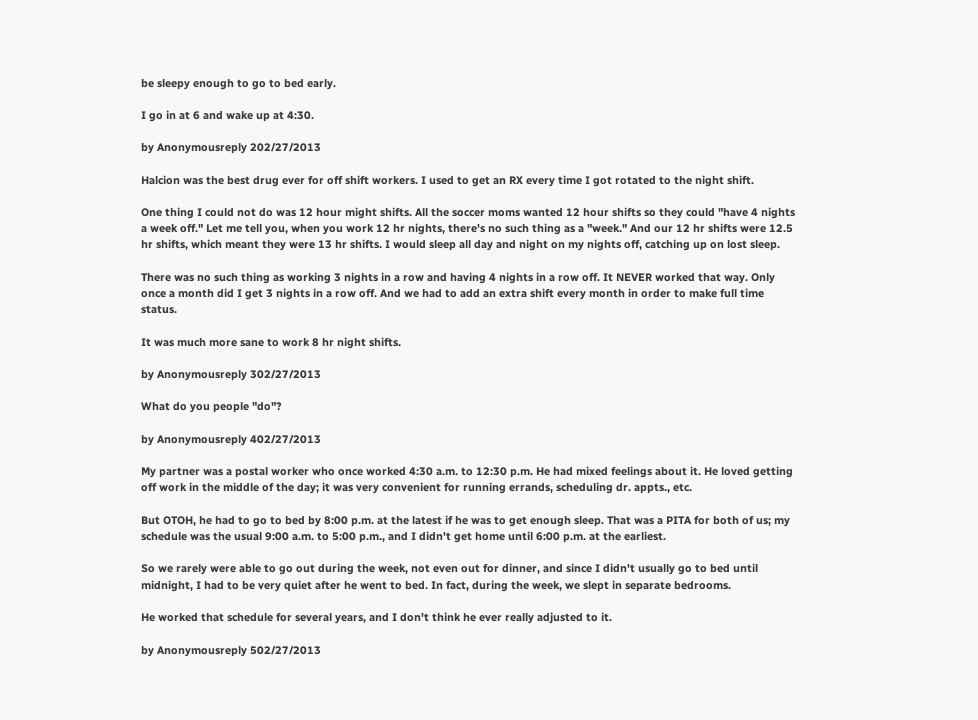be sleepy enough to go to bed early.

I go in at 6 and wake up at 4:30.

by Anonymousreply 202/27/2013

Halcion was the best drug ever for off shift workers. I used to get an RX every time I got rotated to the night shift.

One thing I could not do was 12 hour might shifts. All the soccer moms wanted 12 hour shifts so they could "have 4 nights a week off." Let me tell you, when you work 12 hr nights, there's no such thing as a "week." And our 12 hr shifts were 12.5 hr shifts, which meant they were 13 hr shifts. I would sleep all day and night on my nights off, catching up on lost sleep.

There was no such thing as working 3 nights in a row and having 4 nights in a row off. It NEVER worked that way. Only once a month did I get 3 nights in a row off. And we had to add an extra shift every month in order to make full time status.

It was much more sane to work 8 hr night shifts.

by Anonymousreply 302/27/2013

What do you people "do"?

by Anonymousreply 402/27/2013

My partner was a postal worker who once worked 4:30 a.m. to 12:30 p.m. He had mixed feelings about it. He loved getting off work in the middle of the day; it was very convenient for running errands, scheduling dr. appts., etc.

But OTOH, he had to go to bed by 8:00 p.m. at the latest if he was to get enough sleep. That was a PITA for both of us; my schedule was the usual 9:00 a.m. to 5:00 p.m., and I didn't get home until 6:00 p.m. at the earliest.

So we rarely were able to go out during the week, not even out for dinner, and since I didn't usually go to bed until midnight, I had to be very quiet after he went to bed. In fact, during the week, we slept in separate bedrooms.

He worked that schedule for several years, and I don't think he ever really adjusted to it.

by Anonymousreply 502/27/2013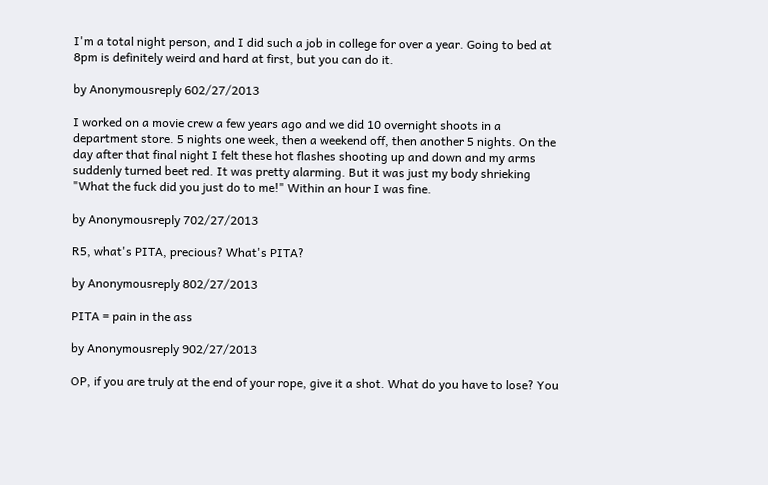I'm a total night person, and I did such a job in college for over a year. Going to bed at 8pm is definitely weird and hard at first, but you can do it.

by Anonymousreply 602/27/2013

I worked on a movie crew a few years ago and we did 10 overnight shoots in a department store. 5 nights one week, then a weekend off, then another 5 nights. On the day after that final night I felt these hot flashes shooting up and down and my arms suddenly turned beet red. It was pretty alarming. But it was just my body shrieking "What the fuck did you just do to me!" Within an hour I was fine.

by Anonymousreply 702/27/2013

R5, what's PITA, precious? What's PITA?

by Anonymousreply 802/27/2013

PITA = pain in the ass

by Anonymousreply 902/27/2013

OP, if you are truly at the end of your rope, give it a shot. What do you have to lose? You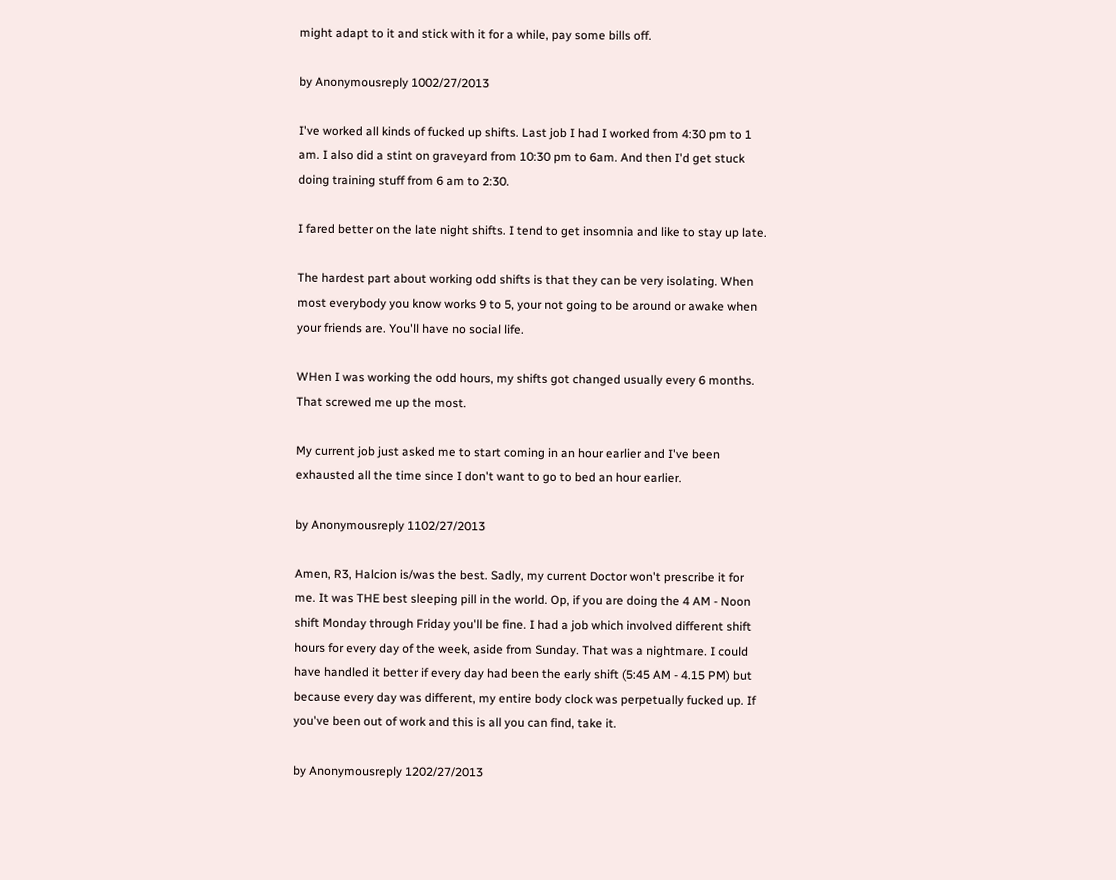might adapt to it and stick with it for a while, pay some bills off.

by Anonymousreply 1002/27/2013

I've worked all kinds of fucked up shifts. Last job I had I worked from 4:30 pm to 1 am. I also did a stint on graveyard from 10:30 pm to 6am. And then I'd get stuck doing training stuff from 6 am to 2:30.

I fared better on the late night shifts. I tend to get insomnia and like to stay up late.

The hardest part about working odd shifts is that they can be very isolating. When most everybody you know works 9 to 5, your not going to be around or awake when your friends are. You'll have no social life.

WHen I was working the odd hours, my shifts got changed usually every 6 months. That screwed me up the most.

My current job just asked me to start coming in an hour earlier and I've been exhausted all the time since I don't want to go to bed an hour earlier.

by Anonymousreply 1102/27/2013

Amen, R3, Halcion is/was the best. Sadly, my current Doctor won't prescribe it for me. It was THE best sleeping pill in the world. Op, if you are doing the 4 AM - Noon shift Monday through Friday you'll be fine. I had a job which involved different shift hours for every day of the week, aside from Sunday. That was a nightmare. I could have handled it better if every day had been the early shift (5:45 AM - 4.15 PM) but because every day was different, my entire body clock was perpetually fucked up. If you've been out of work and this is all you can find, take it.

by Anonymousreply 1202/27/2013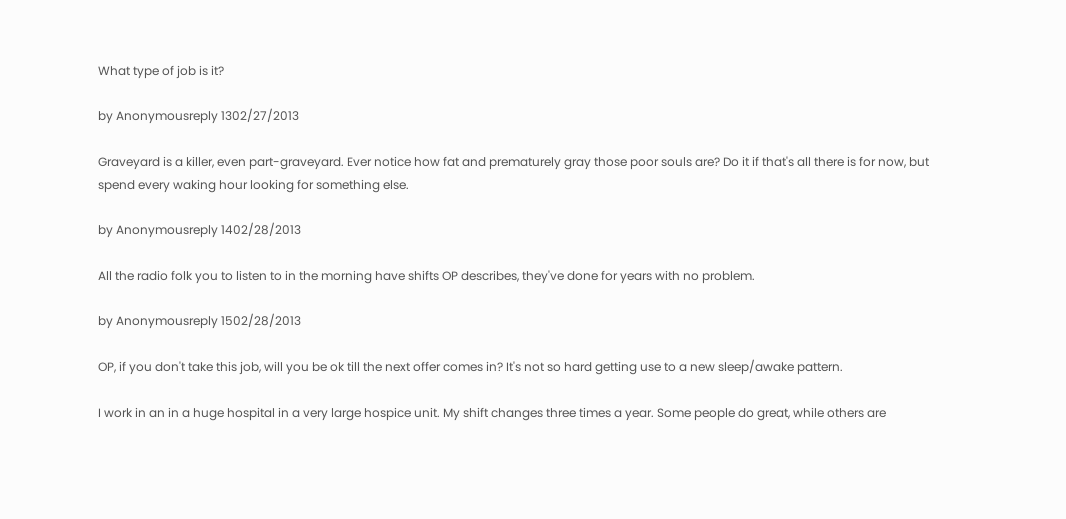What type of job is it?

by Anonymousreply 1302/27/2013

Graveyard is a killer, even part-graveyard. Ever notice how fat and prematurely gray those poor souls are? Do it if that's all there is for now, but spend every waking hour looking for something else.

by Anonymousreply 1402/28/2013

All the radio folk you to listen to in the morning have shifts OP describes, they've done for years with no problem.

by Anonymousreply 1502/28/2013

OP, if you don't take this job, will you be ok till the next offer comes in? It's not so hard getting use to a new sleep/awake pattern.

I work in an in a huge hospital in a very large hospice unit. My shift changes three times a year. Some people do great, while others are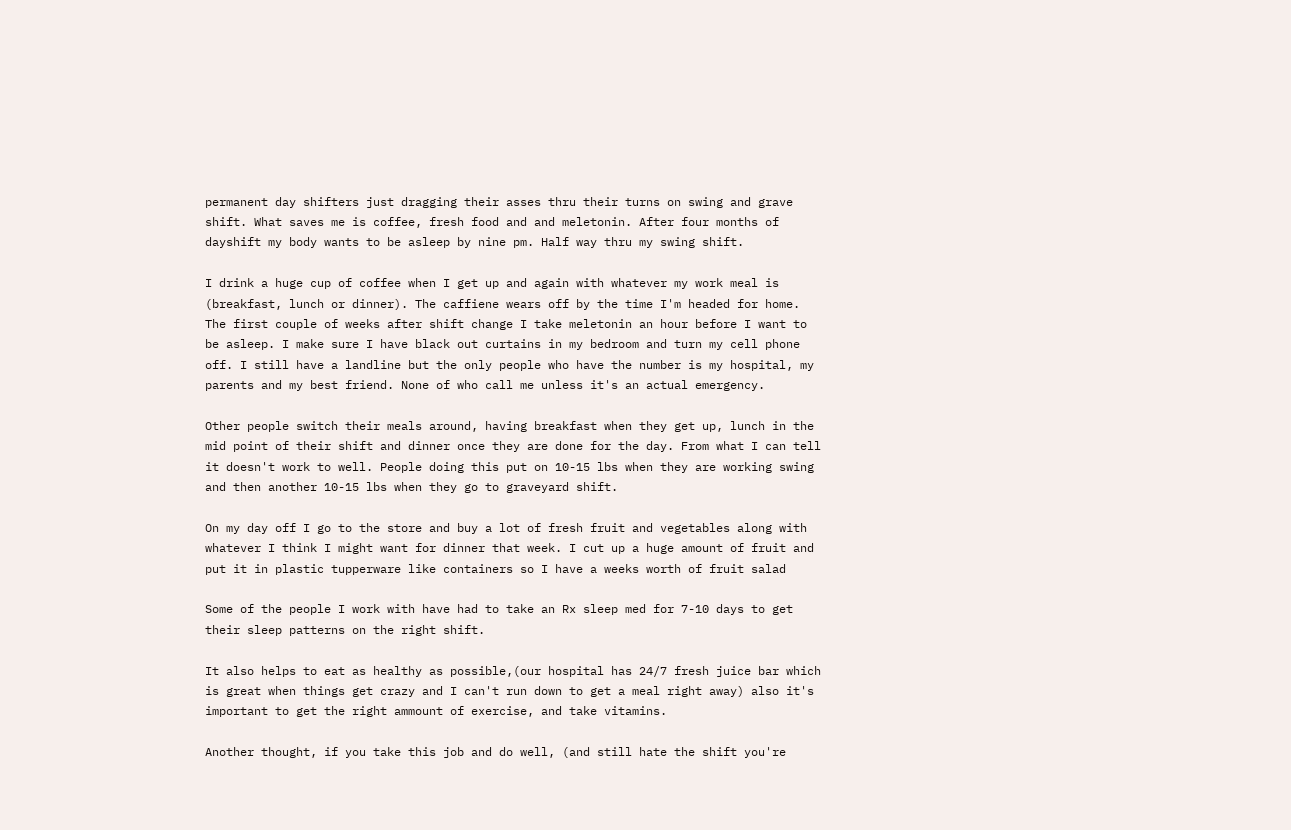permanent day shifters just dragging their asses thru their turns on swing and grave shift. What saves me is coffee, fresh food and and meletonin. After four months of dayshift my body wants to be asleep by nine pm. Half way thru my swing shift.

I drink a huge cup of coffee when I get up and again with whatever my work meal is (breakfast, lunch or dinner). The caffiene wears off by the time I'm headed for home. The first couple of weeks after shift change I take meletonin an hour before I want to be asleep. I make sure I have black out curtains in my bedroom and turn my cell phone off. I still have a landline but the only people who have the number is my hospital, my parents and my best friend. None of who call me unless it's an actual emergency.

Other people switch their meals around, having breakfast when they get up, lunch in the mid point of their shift and dinner once they are done for the day. From what I can tell it doesn't work to well. People doing this put on 10-15 lbs when they are working swing and then another 10-15 lbs when they go to graveyard shift.

On my day off I go to the store and buy a lot of fresh fruit and vegetables along with whatever I think I might want for dinner that week. I cut up a huge amount of fruit and put it in plastic tupperware like containers so I have a weeks worth of fruit salad

Some of the people I work with have had to take an Rx sleep med for 7-10 days to get their sleep patterns on the right shift.

It also helps to eat as healthy as possible,(our hospital has 24/7 fresh juice bar which is great when things get crazy and I can't run down to get a meal right away) also it's important to get the right ammount of exercise, and take vitamins.

Another thought, if you take this job and do well, (and still hate the shift you're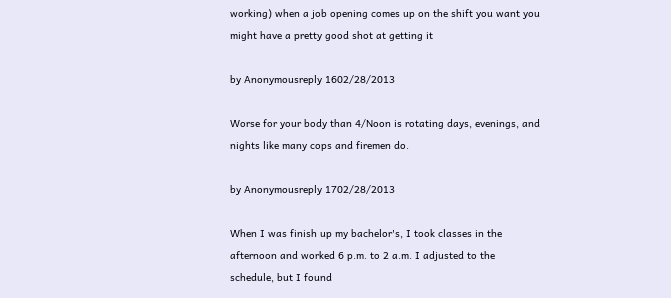working) when a job opening comes up on the shift you want you might have a pretty good shot at getting it

by Anonymousreply 1602/28/2013

Worse for your body than 4/Noon is rotating days, evenings, and nights like many cops and firemen do.

by Anonymousreply 1702/28/2013

When I was finish up my bachelor's, I took classes in the afternoon and worked 6 p.m. to 2 a.m. I adjusted to the schedule, but I found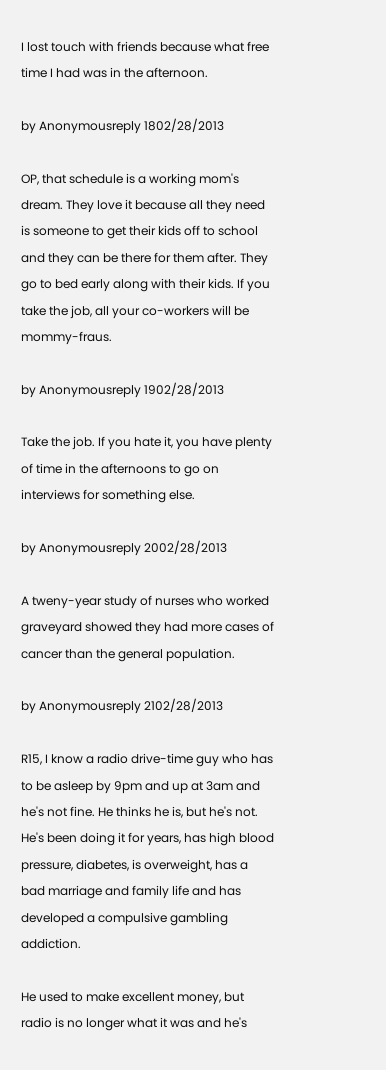I lost touch with friends because what free time I had was in the afternoon.

by Anonymousreply 1802/28/2013

OP, that schedule is a working mom's dream. They love it because all they need is someone to get their kids off to school and they can be there for them after. They go to bed early along with their kids. If you take the job, all your co-workers will be mommy-fraus.

by Anonymousreply 1902/28/2013

Take the job. If you hate it, you have plenty of time in the afternoons to go on interviews for something else.

by Anonymousreply 2002/28/2013

A tweny-year study of nurses who worked graveyard showed they had more cases of cancer than the general population.

by Anonymousreply 2102/28/2013

R15, I know a radio drive-time guy who has to be asleep by 9pm and up at 3am and he's not fine. He thinks he is, but he's not. He's been doing it for years, has high blood pressure, diabetes, is overweight, has a bad marriage and family life and has developed a compulsive gambling addiction.

He used to make excellent money, but radio is no longer what it was and he's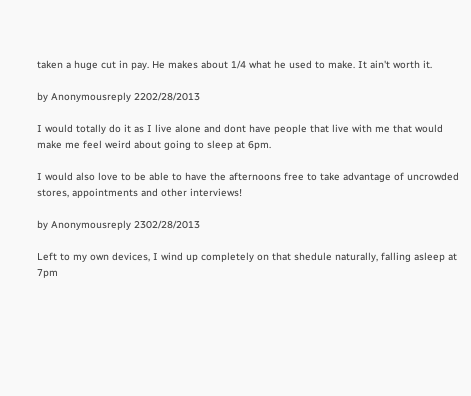taken a huge cut in pay. He makes about 1/4 what he used to make. It ain't worth it.

by Anonymousreply 2202/28/2013

I would totally do it as I live alone and dont have people that live with me that would make me feel weird about going to sleep at 6pm.

I would also love to be able to have the afternoons free to take advantage of uncrowded stores, appointments and other interviews!

by Anonymousreply 2302/28/2013

Left to my own devices, I wind up completely on that shedule naturally, falling asleep at 7pm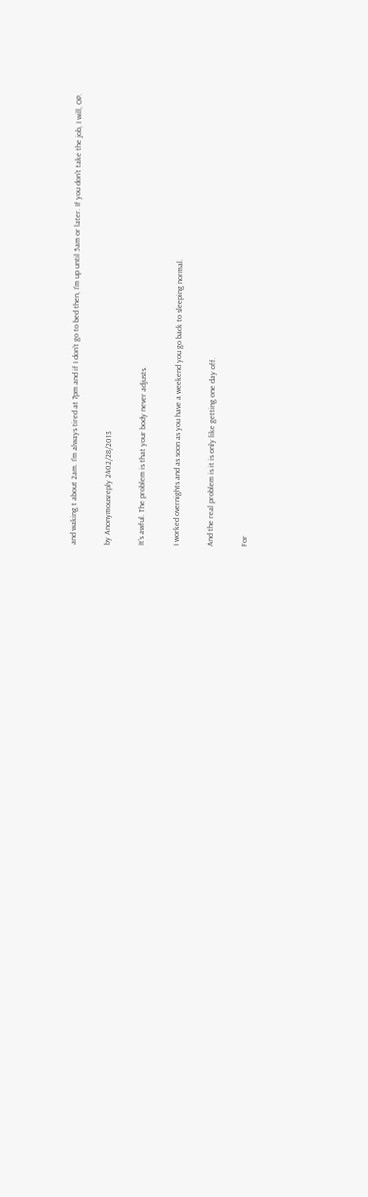and waking t about 2am. I'm always tired at 7pm and if I don't go to bed then, I'm up until 5am or later. If you don't take the job, I will, OP.

by Anonymousreply 2402/28/2013

It's awful. The problem is that your body never adjusts.

I worked overnights and as soon as you have a weekend you go back to sleeping normal.

And the real problem is it is only like getting one day off.

For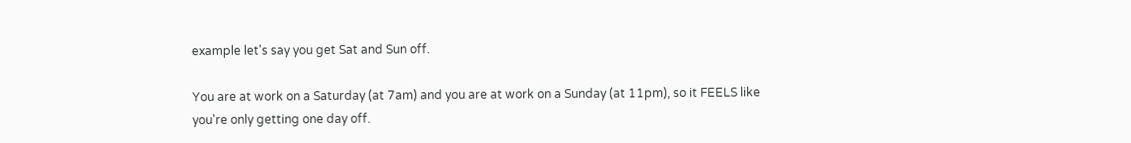example let's say you get Sat and Sun off.

You are at work on a Saturday (at 7am) and you are at work on a Sunday (at 11pm), so it FEELS like you're only getting one day off.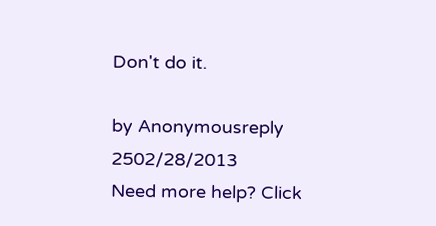Don't do it.

by Anonymousreply 2502/28/2013
Need more help? Click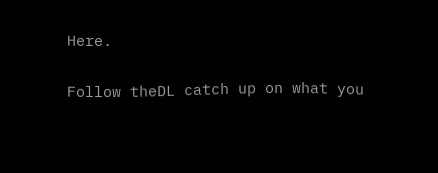Here.

Follow theDL catch up on what you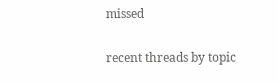missed

recent threads by topic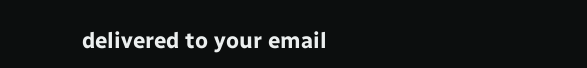delivered to your email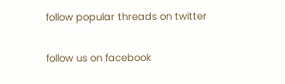follow popular threads on twitter

follow us on facebook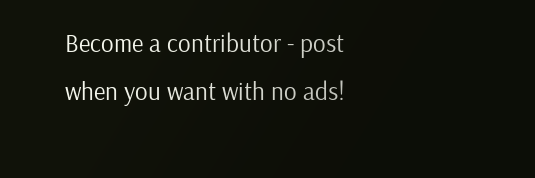Become a contributor - post when you want with no ads!